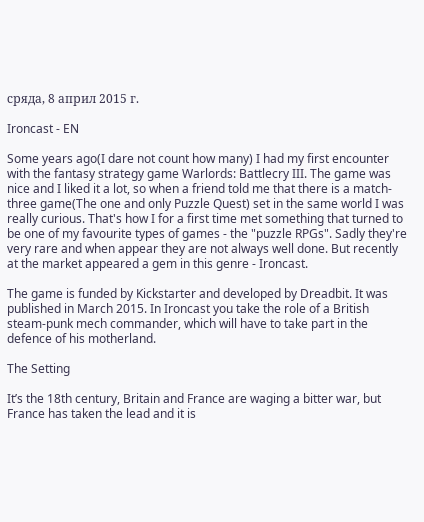сряда, 8 април 2015 г.

Ironcast - EN

Some years ago(I dare not count how many) I had my first encounter with the fantasy strategy game Warlords: Battlecry III. The game was nice and I liked it a lot, so when a friend told me that there is a match-three game(The one and only Puzzle Quest) set in the same world I was really curious. That's how I for a first time met something that turned to be one of my favourite types of games - the "puzzle RPGs". Sadly they're very rare and when appear they are not always well done. But recently at the market appeared a gem in this genre - Ironcast.

The game is funded by Kickstarter and developed by Dreadbit. It was published in March 2015. In Ironcast you take the role of a British steam-punk mech commander, which will have to take part in the defence of his motherland.

The Setting

It’s the 18th century, Britain and France are waging a bitter war, but France has taken the lead and it is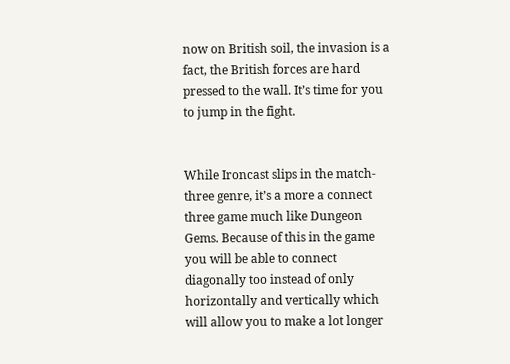now on British soil, the invasion is a fact, the British forces are hard pressed to the wall. It’s time for you to jump in the fight.


While Ironcast slips in the match-three genre, it’s a more a connect three game much like Dungeon Gems. Because of this in the game you will be able to connect diagonally too instead of only horizontally and vertically which will allow you to make a lot longer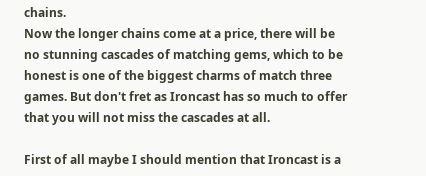chains.
Now the longer chains come at a price, there will be no stunning cascades of matching gems, which to be honest is one of the biggest charms of match three games. But don't fret as Ironcast has so much to offer that you will not miss the cascades at all.

First of all maybe I should mention that Ironcast is a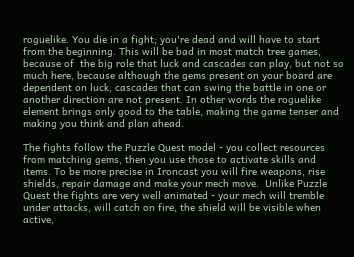roguelike. You die in a fight; you're dead and will have to start from the beginning. This will be bad in most match tree games, because of  the big role that luck and cascades can play, but not so much here, because although the gems present on your board are dependent on luck, cascades that can swing the battle in one or another direction are not present. In other words the roguelike element brings only good to the table, making the game tenser and making you think and plan ahead.

The fights follow the Puzzle Quest model - you collect resources from matching gems, then you use those to activate skills and items. To be more precise in Ironcast you will fire weapons, rise shields, repair damage and make your mech move.  Unlike Puzzle Quest the fights are very well animated - your mech will tremble under attacks, will catch on fire, the shield will be visible when active,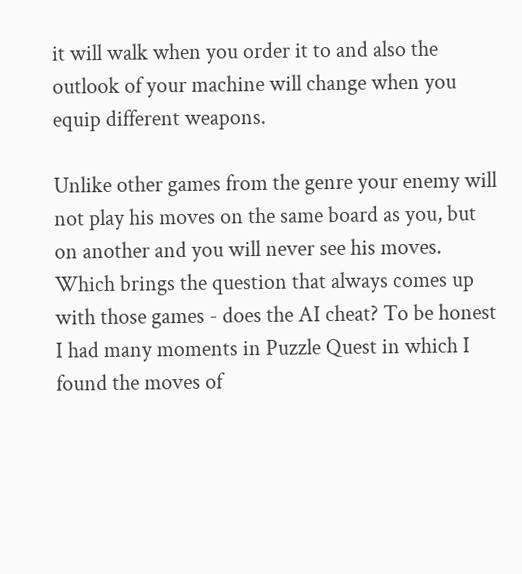it will walk when you order it to and also the outlook of your machine will change when you equip different weapons.

Unlike other games from the genre your enemy will not play his moves on the same board as you, but on another and you will never see his moves. Which brings the question that always comes up with those games - does the AI cheat? To be honest I had many moments in Puzzle Quest in which I found the moves of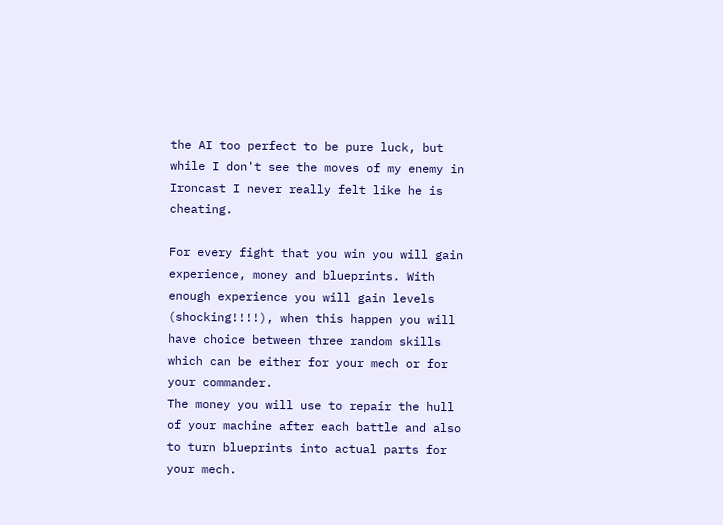the AI too perfect to be pure luck, but while I don't see the moves of my enemy in Ironcast I never really felt like he is cheating.

For every fight that you win you will gain experience, money and blueprints. With enough experience you will gain levels (shocking!!!!), when this happen you will have choice between three random skills which can be either for your mech or for your commander.
The money you will use to repair the hull of your machine after each battle and also to turn blueprints into actual parts for your mech.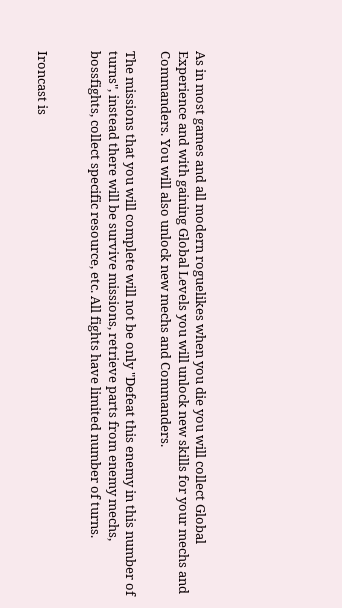As in most games and all modern roguelikes when you die you will collect Global Experience and with gaining Global Levels you will unlock new skills for your mechs and Commanders. You will also unlock new mechs and Commanders.

The missions that you will complete will not be only "Defeat this enemy in this number of turns", instead there will be survive missions, retrieve parts from enemy mechs, bossfights, collect specific resource, etc. All fights have limited number of turns.


Ironcast is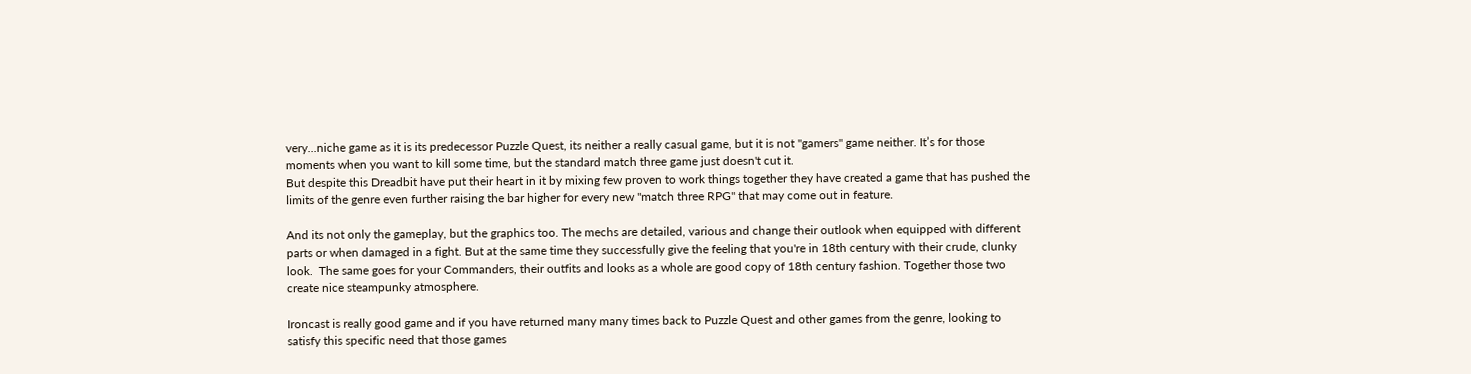very...niche game as it is its predecessor Puzzle Quest, its neither a really casual game, but it is not "gamers" game neither. It’s for those moments when you want to kill some time, but the standard match three game just doesn't cut it.
But despite this Dreadbit have put their heart in it by mixing few proven to work things together they have created a game that has pushed the limits of the genre even further raising the bar higher for every new "match three RPG" that may come out in feature.

And its not only the gameplay, but the graphics too. The mechs are detailed, various and change their outlook when equipped with different parts or when damaged in a fight. But at the same time they successfully give the feeling that you're in 18th century with their crude, clunky look.  The same goes for your Commanders, their outfits and looks as a whole are good copy of 18th century fashion. Together those two create nice steampunky atmosphere.

Ironcast is really good game and if you have returned many many times back to Puzzle Quest and other games from the genre, looking to satisfy this specific need that those games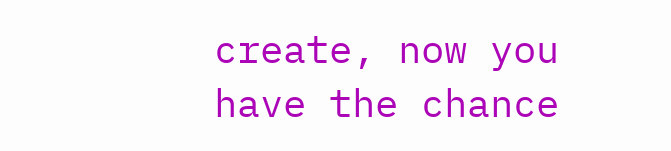create, now you have the chance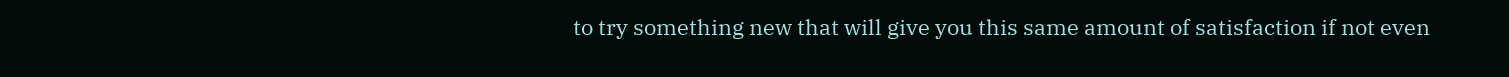to try something new that will give you this same amount of satisfaction if not even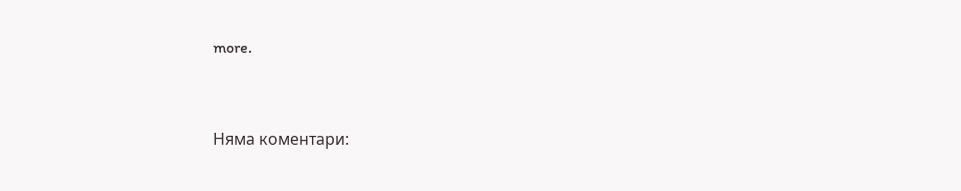more.


Няма коментари: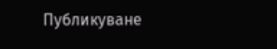Публикуване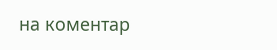на коментар